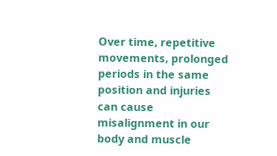Over time, repetitive movements, prolonged periods in the same position and injuries can cause misalignment in our body and muscle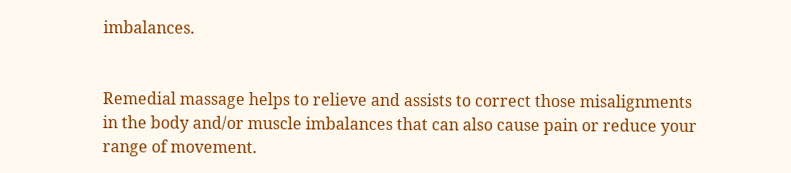imbalances.


Remedial massage helps to relieve and assists to correct those misalignments in the body and/or muscle imbalances that can also cause pain or reduce your range of movement.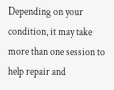Depending on your condition, it may take more than one session to help repair and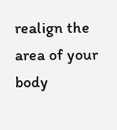realign the area of your body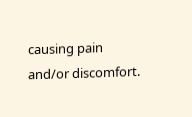causing pain and/or discomfort.